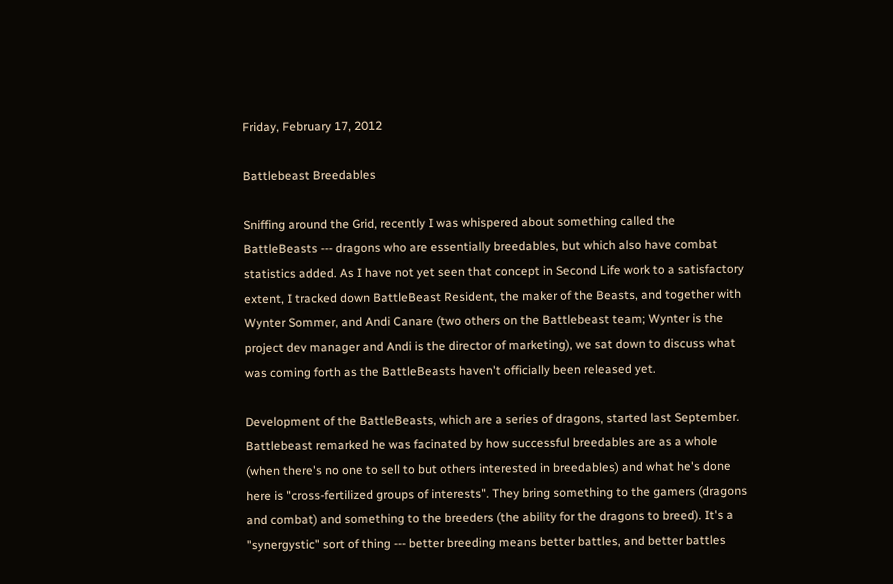Friday, February 17, 2012

Battlebeast Breedables

Sniffing around the Grid, recently I was whispered about something called the BattleBeasts --- dragons who are essentially breedables, but which also have combat statistics added. As I have not yet seen that concept in Second Life work to a satisfactory extent, I tracked down BattleBeast Resident, the maker of the Beasts, and together with Wynter Sommer, and Andi Canare (two others on the Battlebeast team; Wynter is the project dev manager and Andi is the director of marketing), we sat down to discuss what was coming forth as the BattleBeasts haven't officially been released yet.

Development of the BattleBeasts, which are a series of dragons, started last September. Battlebeast remarked he was facinated by how successful breedables are as a whole (when there's no one to sell to but others interested in breedables) and what he's done here is "cross-fertilized groups of interests". They bring something to the gamers (dragons and combat) and something to the breeders (the ability for the dragons to breed). It's a "synergystic" sort of thing --- better breeding means better battles, and better battles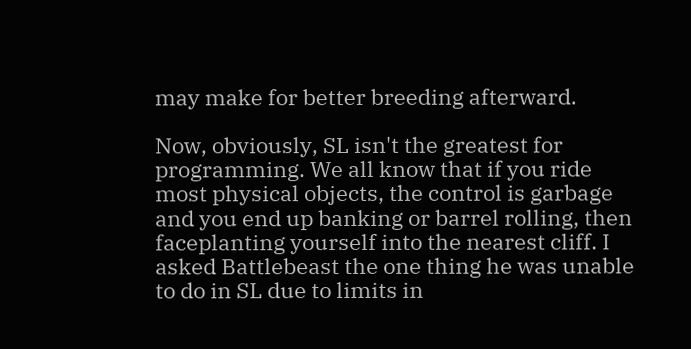may make for better breeding afterward.

Now, obviously, SL isn't the greatest for programming. We all know that if you ride most physical objects, the control is garbage and you end up banking or barrel rolling, then faceplanting yourself into the nearest cliff. I asked Battlebeast the one thing he was unable to do in SL due to limits in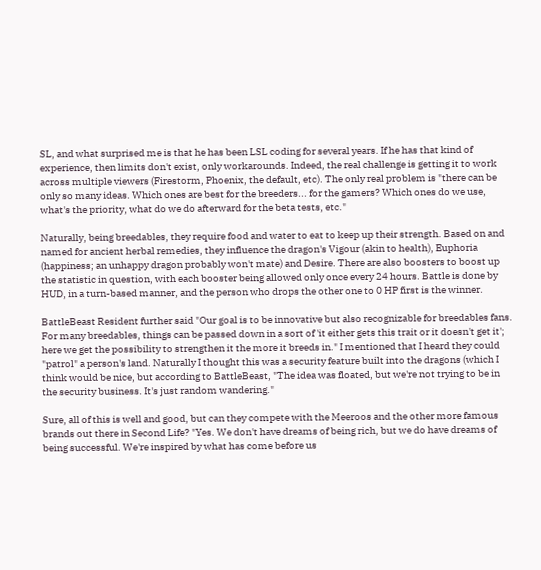SL, and what surprised me is that he has been LSL coding for several years. If he has that kind of experience, then limits don't exist, only workarounds. Indeed, the real challenge is getting it to work across multiple viewers (Firestorm, Phoenix, the default, etc). The only real problem is "there can be only so many ideas. Which ones are best for the breeders... for the gamers? Which ones do we use, what's the priority, what do we do afterward for the beta tests, etc."

Naturally, being breedables, they require food and water to eat to keep up their strength. Based on and named for ancient herbal remedies, they influence the dragon's Vigour (akin to health), Euphoria (happiness; an unhappy dragon probably won't mate) and Desire. There are also boosters to boost up the statistic in question, with each booster being allowed only once every 24 hours. Battle is done by HUD, in a turn-based manner, and the person who drops the other one to 0 HP first is the winner.

BattleBeast Resident further said "Our goal is to be innovative but also recognizable for breedables fans. For many breedables, things can be passed down in a sort of 'it either gets this trait or it doesn't get it'; here we get the possibility to strengthen it the more it breeds in." I mentioned that I heard they could "patrol" a person's land. Naturally I thought this was a security feature built into the dragons (which I think would be nice, but according to BattleBeast, "The idea was floated, but we're not trying to be in the security business. It's just random wandering."

Sure, all of this is well and good, but can they compete with the Meeroos and the other more famous brands out there in Second Life? "Yes. We don't have dreams of being rich, but we do have dreams of being successful. We're inspired by what has come before us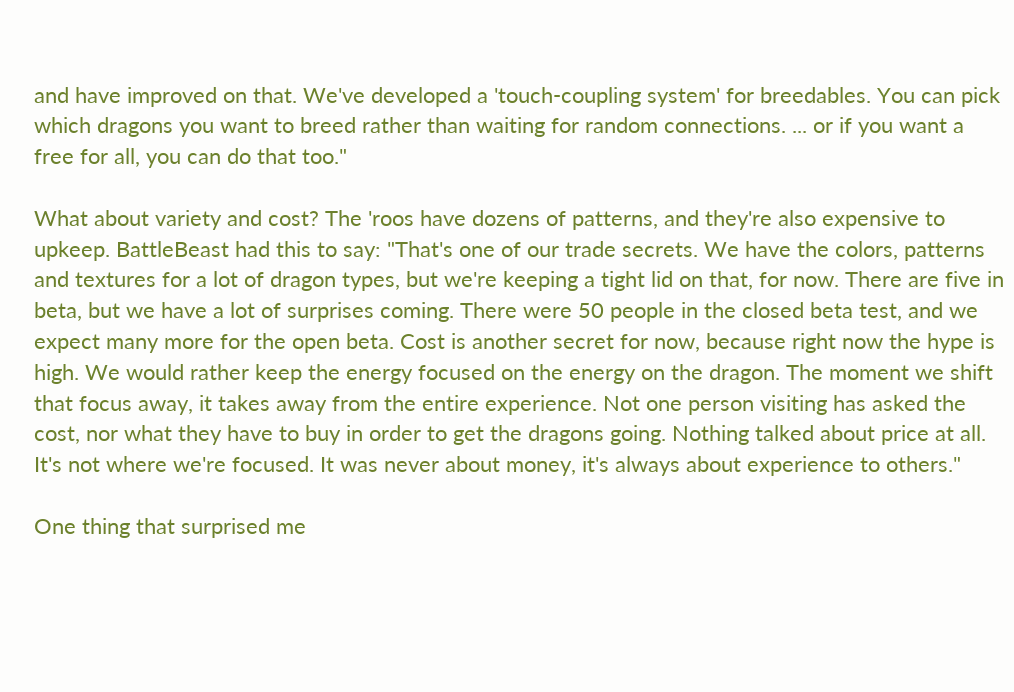and have improved on that. We've developed a 'touch-coupling system' for breedables. You can pick which dragons you want to breed rather than waiting for random connections. ... or if you want a free for all, you can do that too."

What about variety and cost? The 'roos have dozens of patterns, and they're also expensive to upkeep. BattleBeast had this to say: "That's one of our trade secrets. We have the colors, patterns and textures for a lot of dragon types, but we're keeping a tight lid on that, for now. There are five in beta, but we have a lot of surprises coming. There were 50 people in the closed beta test, and we expect many more for the open beta. Cost is another secret for now, because right now the hype is high. We would rather keep the energy focused on the energy on the dragon. The moment we shift that focus away, it takes away from the entire experience. Not one person visiting has asked the cost, nor what they have to buy in order to get the dragons going. Nothing talked about price at all. It's not where we're focused. It was never about money, it's always about experience to others."

One thing that surprised me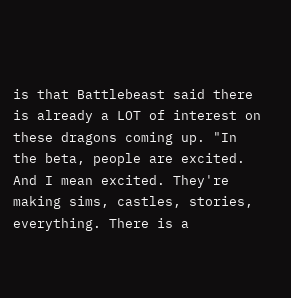is that Battlebeast said there is already a LOT of interest on these dragons coming up. "In the beta, people are excited. And I mean excited. They're making sims, castles, stories, everything. There is a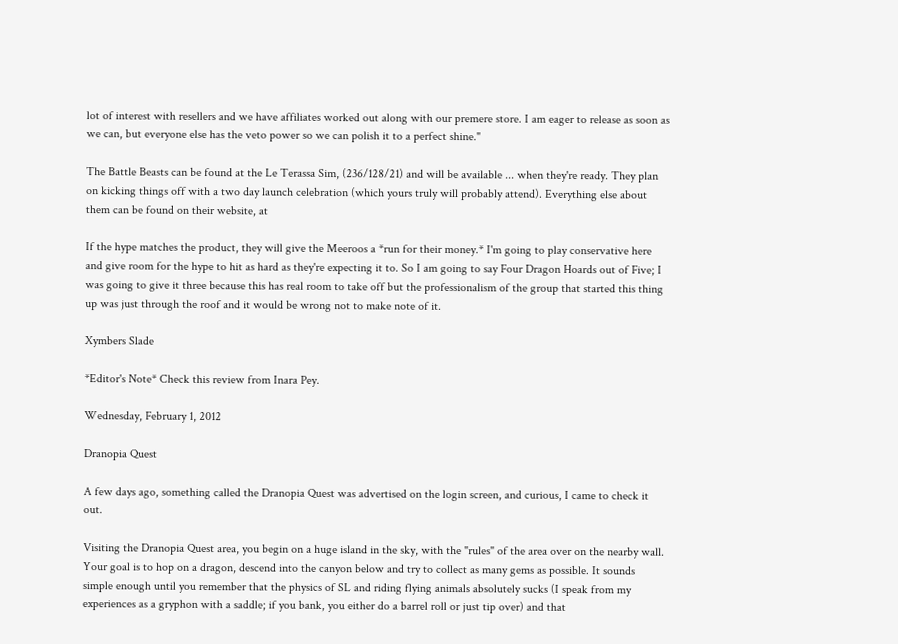lot of interest with resellers and we have affiliates worked out along with our premere store. I am eager to release as soon as we can, but everyone else has the veto power so we can polish it to a perfect shine."

The Battle Beasts can be found at the Le Terassa Sim, (236/128/21) and will be available ... when they're ready. They plan on kicking things off with a two day launch celebration (which yours truly will probably attend). Everything else about them can be found on their website, at

If the hype matches the product, they will give the Meeroos a *run for their money.* I'm going to play conservative here and give room for the hype to hit as hard as they're expecting it to. So I am going to say Four Dragon Hoards out of Five; I was going to give it three because this has real room to take off but the professionalism of the group that started this thing up was just through the roof and it would be wrong not to make note of it.

Xymbers Slade

*Editor's Note* Check this review from Inara Pey.

Wednesday, February 1, 2012

Dranopia Quest

A few days ago, something called the Dranopia Quest was advertised on the login screen, and curious, I came to check it out.

Visiting the Dranopia Quest area, you begin on a huge island in the sky, with the "rules" of the area over on the nearby wall. Your goal is to hop on a dragon, descend into the canyon below and try to collect as many gems as possible. It sounds simple enough until you remember that the physics of SL and riding flying animals absolutely sucks (I speak from my experiences as a gryphon with a saddle; if you bank, you either do a barrel roll or just tip over) and that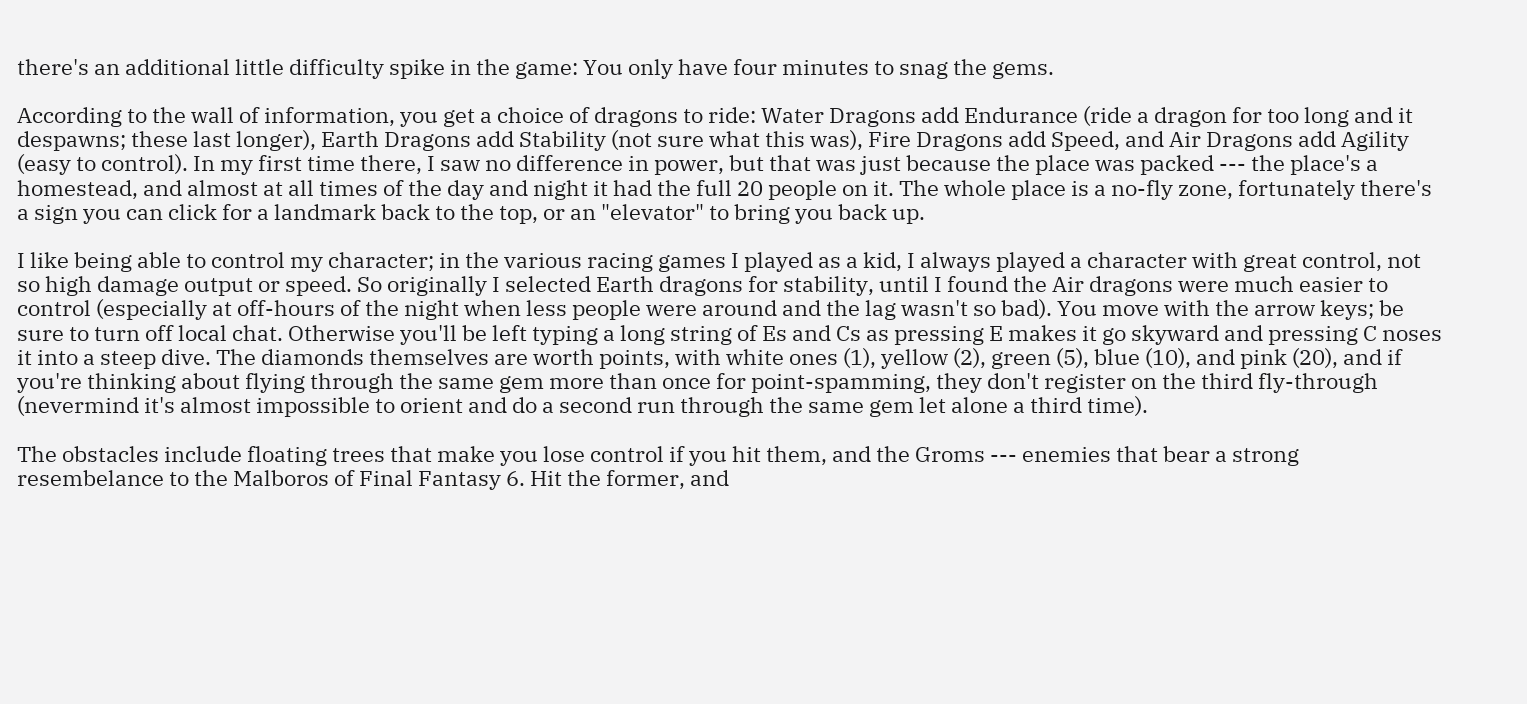there's an additional little difficulty spike in the game: You only have four minutes to snag the gems.

According to the wall of information, you get a choice of dragons to ride: Water Dragons add Endurance (ride a dragon for too long and it despawns; these last longer), Earth Dragons add Stability (not sure what this was), Fire Dragons add Speed, and Air Dragons add Agility (easy to control). In my first time there, I saw no difference in power, but that was just because the place was packed --- the place's a homestead, and almost at all times of the day and night it had the full 20 people on it. The whole place is a no-fly zone, fortunately there's a sign you can click for a landmark back to the top, or an "elevator" to bring you back up.

I like being able to control my character; in the various racing games I played as a kid, I always played a character with great control, not so high damage output or speed. So originally I selected Earth dragons for stability, until I found the Air dragons were much easier to control (especially at off-hours of the night when less people were around and the lag wasn't so bad). You move with the arrow keys; be sure to turn off local chat. Otherwise you'll be left typing a long string of Es and Cs as pressing E makes it go skyward and pressing C noses it into a steep dive. The diamonds themselves are worth points, with white ones (1), yellow (2), green (5), blue (10), and pink (20), and if you're thinking about flying through the same gem more than once for point-spamming, they don't register on the third fly-through (nevermind it's almost impossible to orient and do a second run through the same gem let alone a third time).

The obstacles include floating trees that make you lose control if you hit them, and the Groms --- enemies that bear a strong resembelance to the Malboros of Final Fantasy 6. Hit the former, and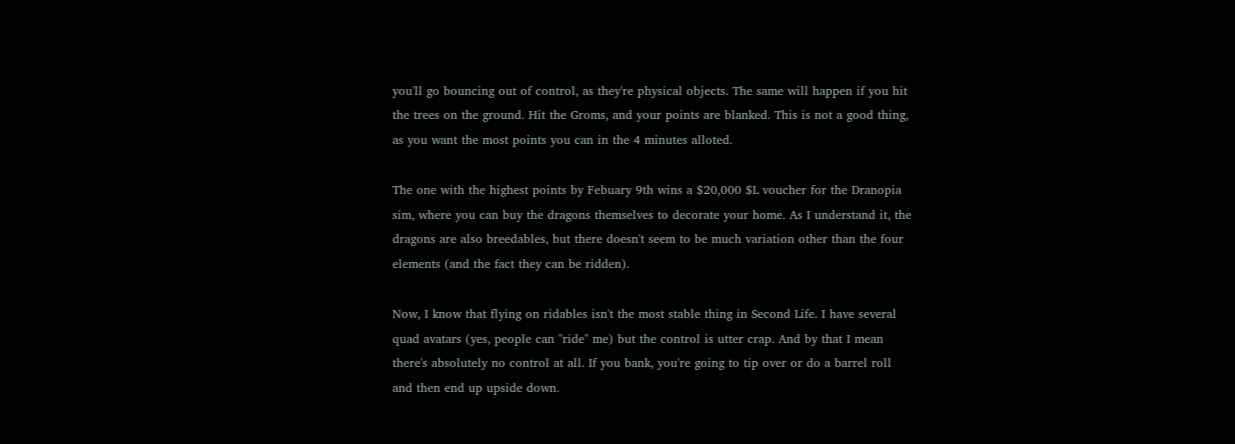you'll go bouncing out of control, as they're physical objects. The same will happen if you hit the trees on the ground. Hit the Groms, and your points are blanked. This is not a good thing, as you want the most points you can in the 4 minutes alloted.

The one with the highest points by Febuary 9th wins a $20,000 $L voucher for the Dranopia sim, where you can buy the dragons themselves to decorate your home. As I understand it, the dragons are also breedables, but there doesn't seem to be much variation other than the four elements (and the fact they can be ridden).

Now, I know that flying on ridables isn't the most stable thing in Second Life. I have several quad avatars (yes, people can "ride" me) but the control is utter crap. And by that I mean there's absolutely no control at all. If you bank, you're going to tip over or do a barrel roll and then end up upside down.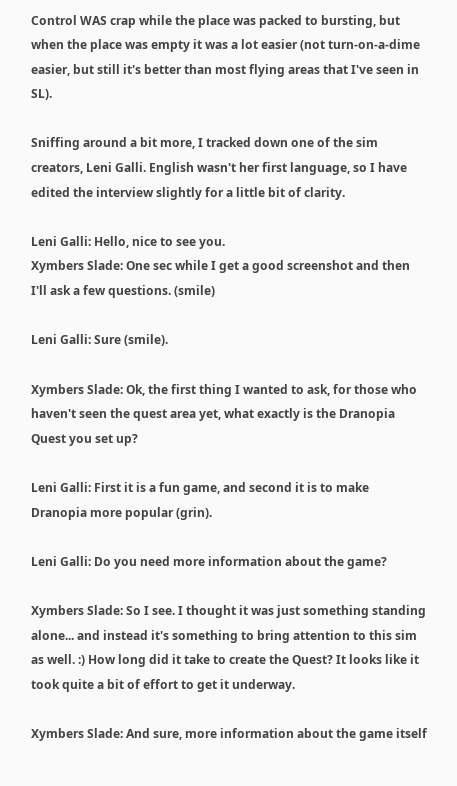Control WAS crap while the place was packed to bursting, but when the place was empty it was a lot easier (not turn-on-a-dime easier, but still it's better than most flying areas that I've seen in SL).

Sniffing around a bit more, I tracked down one of the sim creators, Leni Galli. English wasn't her first language, so I have edited the interview slightly for a little bit of clarity.

Leni Galli: Hello, nice to see you.
Xymbers Slade: One sec while I get a good screenshot and then I'll ask a few questions. (smile)

Leni Galli: Sure (smile).

Xymbers Slade: Ok, the first thing I wanted to ask, for those who haven't seen the quest area yet, what exactly is the Dranopia Quest you set up?

Leni Galli: First it is a fun game, and second it is to make Dranopia more popular (grin).

Leni Galli: Do you need more information about the game?

Xymbers Slade: So I see. I thought it was just something standing alone... and instead it's something to bring attention to this sim as well. :) How long did it take to create the Quest? It looks like it took quite a bit of effort to get it underway.

Xymbers Slade: And sure, more information about the game itself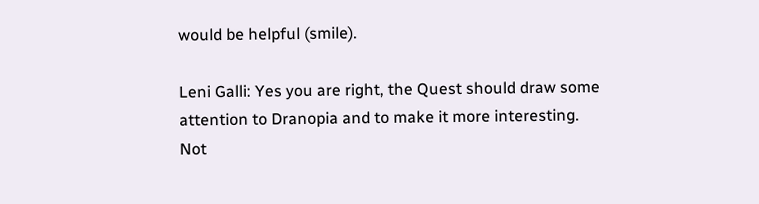would be helpful (smile).

Leni Galli: Yes you are right, the Quest should draw some attention to Dranopia and to make it more interesting. Not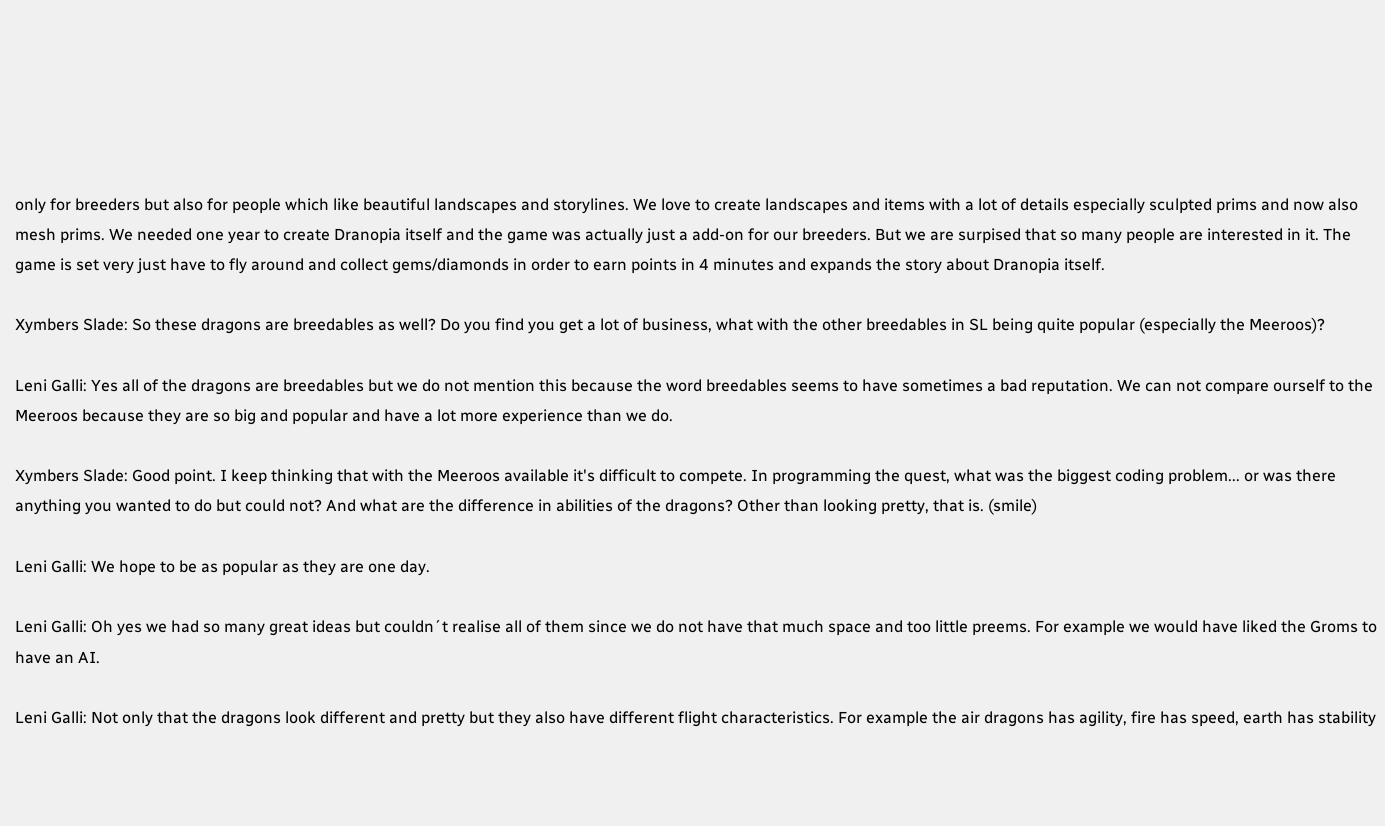only for breeders but also for people which like beautiful landscapes and storylines. We love to create landscapes and items with a lot of details especially sculpted prims and now also mesh prims. We needed one year to create Dranopia itself and the game was actually just a add-on for our breeders. But we are surpised that so many people are interested in it. The game is set very just have to fly around and collect gems/diamonds in order to earn points in 4 minutes and expands the story about Dranopia itself.

Xymbers Slade: So these dragons are breedables as well? Do you find you get a lot of business, what with the other breedables in SL being quite popular (especially the Meeroos)?

Leni Galli: Yes all of the dragons are breedables but we do not mention this because the word breedables seems to have sometimes a bad reputation. We can not compare ourself to the Meeroos because they are so big and popular and have a lot more experience than we do.

Xymbers Slade: Good point. I keep thinking that with the Meeroos available it's difficult to compete. In programming the quest, what was the biggest coding problem... or was there anything you wanted to do but could not? And what are the difference in abilities of the dragons? Other than looking pretty, that is. (smile)

Leni Galli: We hope to be as popular as they are one day.

Leni Galli: Oh yes we had so many great ideas but couldn´t realise all of them since we do not have that much space and too little preems. For example we would have liked the Groms to have an AI.

Leni Galli: Not only that the dragons look different and pretty but they also have different flight characteristics. For example the air dragons has agility, fire has speed, earth has stability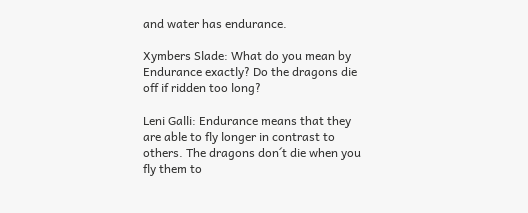and water has endurance.

Xymbers Slade: What do you mean by Endurance exactly? Do the dragons die off if ridden too long?

Leni Galli: Endurance means that they are able to fly longer in contrast to others. The dragons don´t die when you fly them to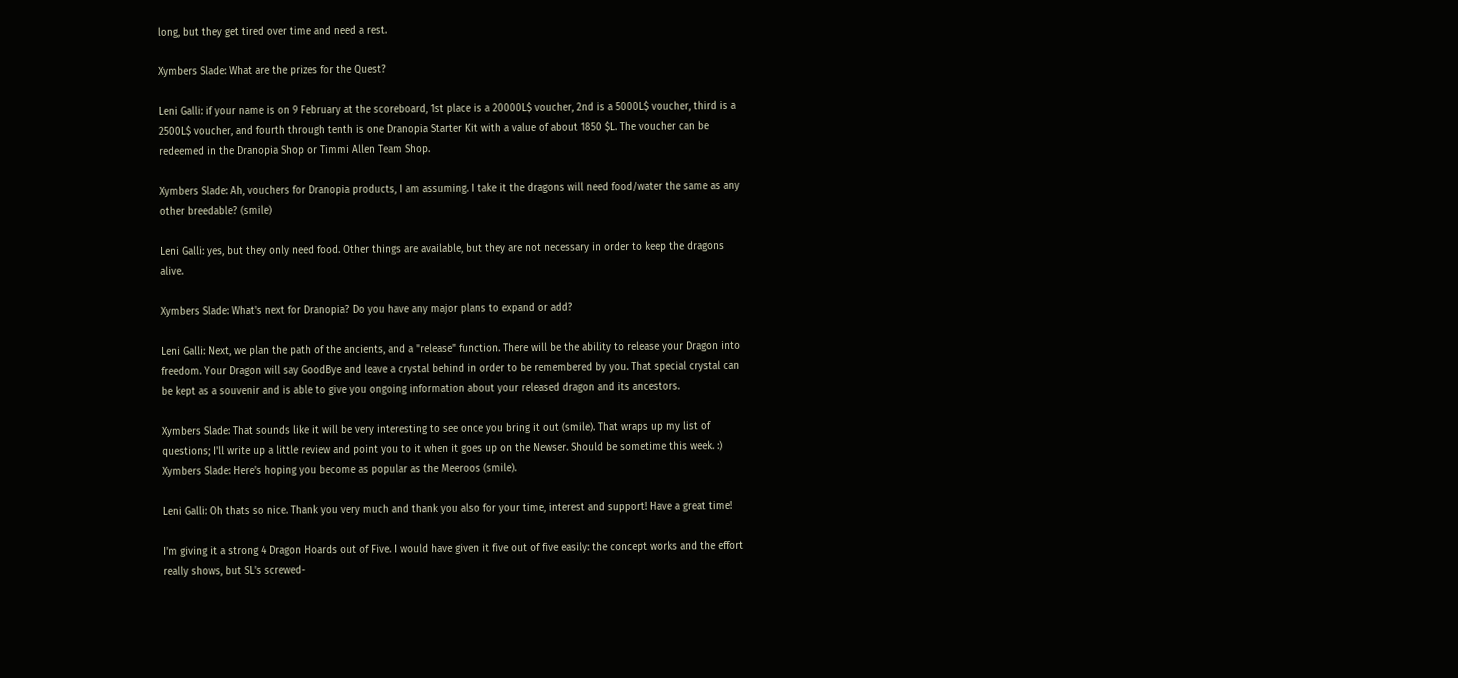long, but they get tired over time and need a rest.

Xymbers Slade: What are the prizes for the Quest?

Leni Galli: if your name is on 9 February at the scoreboard, 1st place is a 20000L$ voucher, 2nd is a 5000L$ voucher, third is a 2500L$ voucher, and fourth through tenth is one Dranopia Starter Kit with a value of about 1850 $L. The voucher can be redeemed in the Dranopia Shop or Timmi Allen Team Shop.

Xymbers Slade: Ah, vouchers for Dranopia products, I am assuming. I take it the dragons will need food/water the same as any other breedable? (smile)

Leni Galli: yes, but they only need food. Other things are available, but they are not necessary in order to keep the dragons alive.

Xymbers Slade: What's next for Dranopia? Do you have any major plans to expand or add?

Leni Galli: Next, we plan the path of the ancients, and a "release" function. There will be the ability to release your Dragon into freedom. Your Dragon will say GoodBye and leave a crystal behind in order to be remembered by you. That special crystal can be kept as a souvenir and is able to give you ongoing information about your released dragon and its ancestors.

Xymbers Slade: That sounds like it will be very interesting to see once you bring it out (smile). That wraps up my list of questions; I'll write up a little review and point you to it when it goes up on the Newser. Should be sometime this week. :) Xymbers Slade: Here's hoping you become as popular as the Meeroos (smile).

Leni Galli: Oh thats so nice. Thank you very much and thank you also for your time, interest and support! Have a great time!

I'm giving it a strong 4 Dragon Hoards out of Five. I would have given it five out of five easily: the concept works and the effort really shows, but SL's screwed-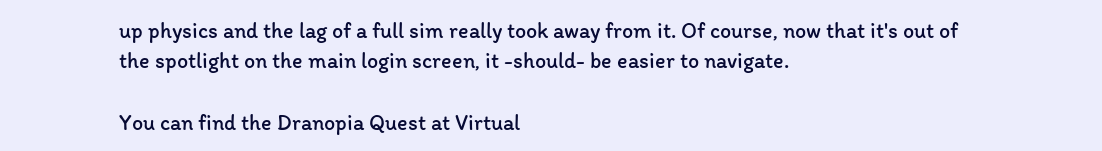up physics and the lag of a full sim really took away from it. Of course, now that it's out of the spotlight on the main login screen, it -should- be easier to navigate.

You can find the Dranopia Quest at Virtual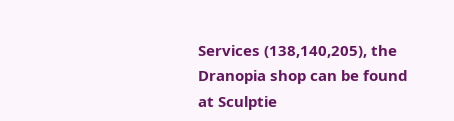Services (138,140,205), the Dranopia shop can be found at Sculptie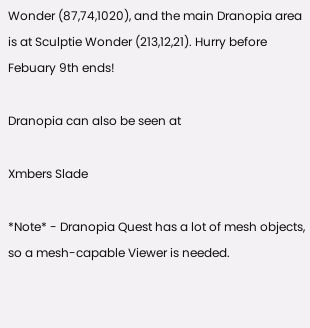Wonder (87,74,1020), and the main Dranopia area is at Sculptie Wonder (213,12,21). Hurry before Febuary 9th ends!

Dranopia can also be seen at

Xmbers Slade

*Note* - Dranopia Quest has a lot of mesh objects, so a mesh-capable Viewer is needed.